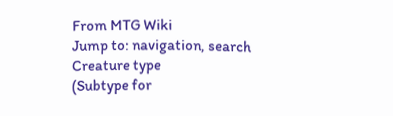From MTG Wiki
Jump to: navigation, search
Creature type
(Subtype for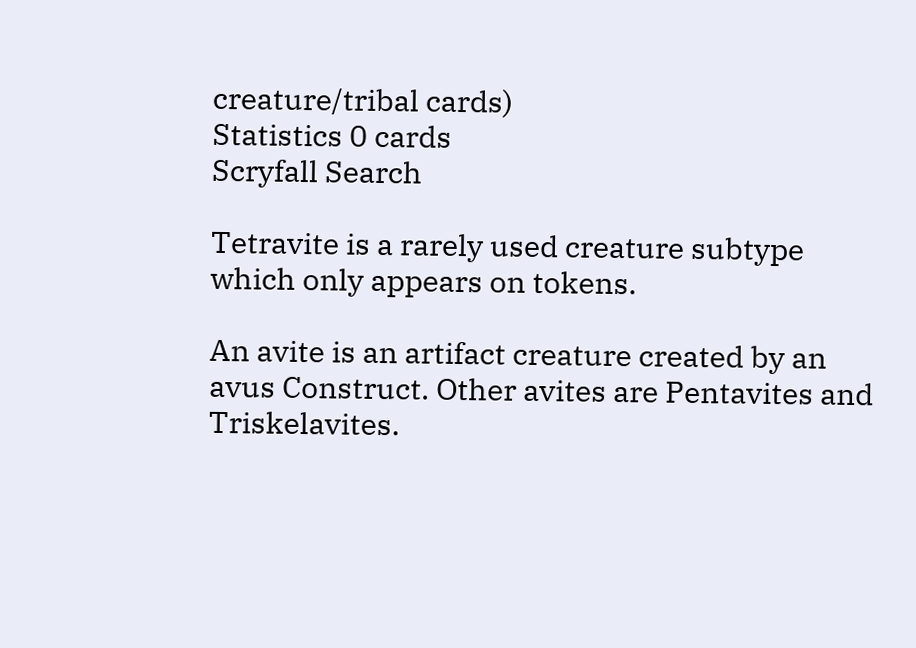creature/tribal cards)
Statistics 0 cards
Scryfall Search

Tetravite is a rarely used creature subtype which only appears on tokens.

An avite is an artifact creature created by an avus Construct. Other avites are Pentavites and Triskelavites.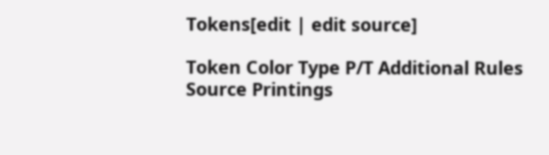Tokens[edit | edit source]

Token Color Type P/T Additional Rules Source Printings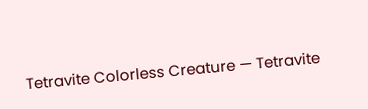Tetravite Colorless Creature — Tetravite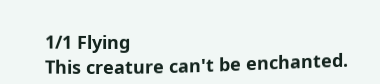1/1 Flying
This creature can't be enchanted.